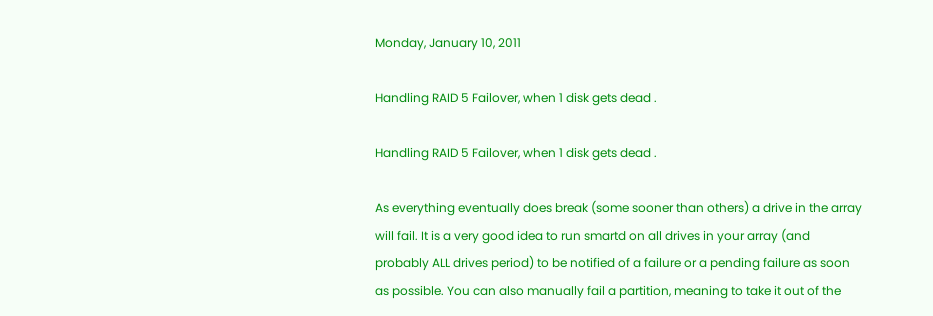Monday, January 10, 2011

Handling RAID 5 Failover, when 1 disk gets dead .

Handling RAID 5 Failover, when 1 disk gets dead .

As everything eventually does break (some sooner than others) a drive in the array will fail. It is a very good idea to run smartd on all drives in your array (and probably ALL drives period) to be notified of a failure or a pending failure as soon as possible. You can also manually fail a partition, meaning to take it out of the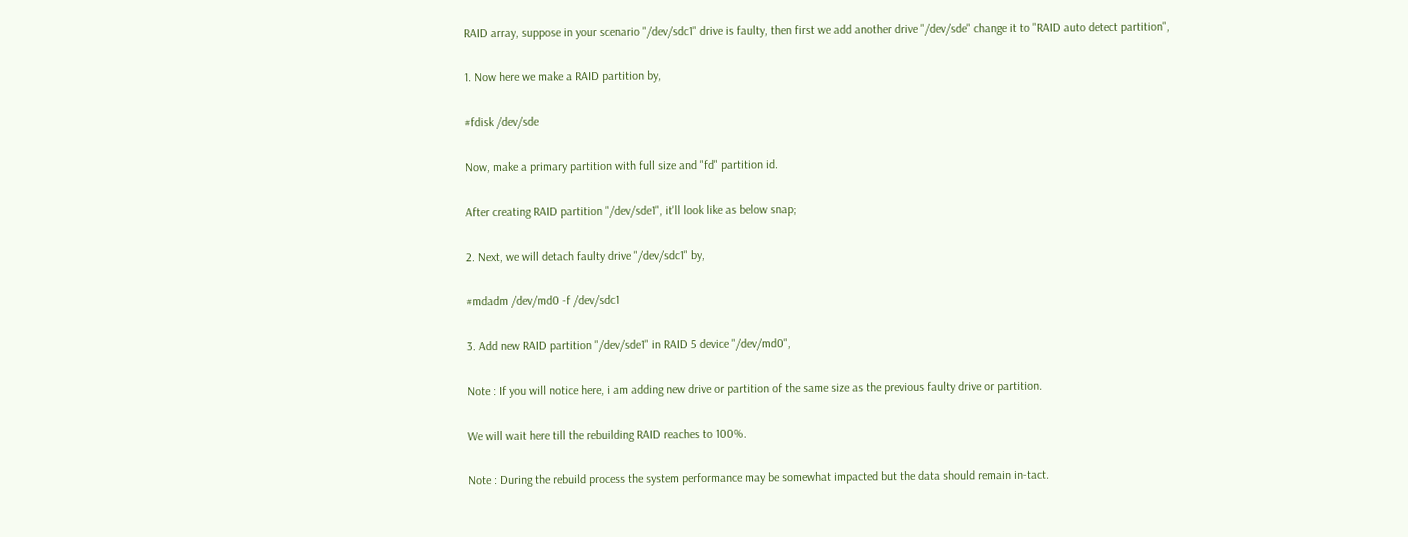RAID array, suppose in your scenario "/dev/sdc1" drive is faulty, then first we add another drive "/dev/sde" change it to "RAID auto detect partition",

1. Now here we make a RAID partition by,

#fdisk /dev/sde

Now, make a primary partition with full size and "fd" partition id.

After creating RAID partition "/dev/sde1", it'll look like as below snap;

2. Next, we will detach faulty drive "/dev/sdc1" by,

#mdadm /dev/md0 -f /dev/sdc1

3. Add new RAID partition "/dev/sde1" in RAID 5 device "/dev/md0",

Note : If you will notice here, i am adding new drive or partition of the same size as the previous faulty drive or partition.

We will wait here till the rebuilding RAID reaches to 100%.

Note : During the rebuild process the system performance may be somewhat impacted but the data should remain in-tact.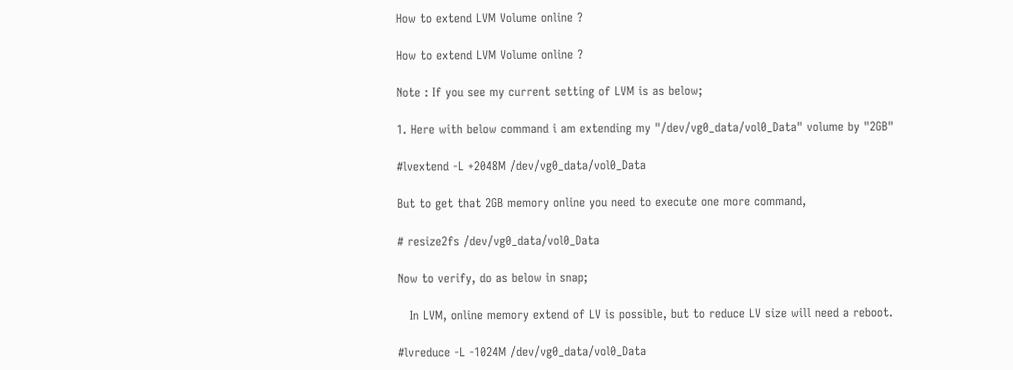How to extend LVM Volume online ?

How to extend LVM Volume online ?

Note : If you see my current setting of LVM is as below;

1. Here with below command i am extending my "/dev/vg0_data/vol0_Data" volume by "2GB"

#lvextend -L +2048M /dev/vg0_data/vol0_Data

But to get that 2GB memory online you need to execute one more command,

# resize2fs /dev/vg0_data/vol0_Data

Now to verify, do as below in snap;

   In LVM, online memory extend of LV is possible, but to reduce LV size will need a reboot.

#lvreduce -L -1024M /dev/vg0_data/vol0_Data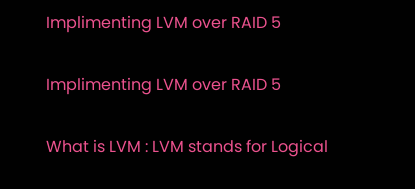Implimenting LVM over RAID 5

Implimenting LVM over RAID 5

What is LVM : LVM stands for Logical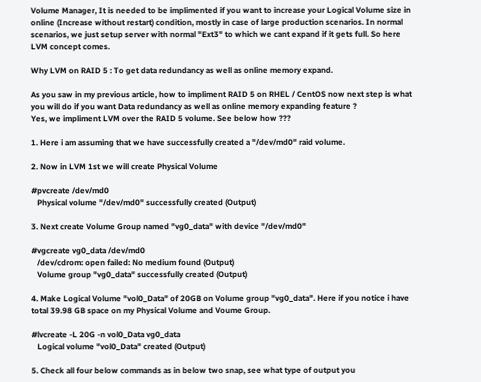Volume Manager, It is needed to be implimented if you want to increase your Logical Volume size in online (Increase without restart) condition, mostly in case of large production scenarios. In normal scenarios, we just setup server with normal "Ext3" to which we cant expand if it gets full. So here LVM concept comes.

Why LVM on RAID 5 : To get data redundancy as well as online memory expand.

As you saw in my previous article, how to impliment RAID 5 on RHEL / CentOS now next step is what you will do if you want Data redundancy as well as online memory expanding feature ?
Yes, we impliment LVM over the RAID 5 volume. See below how ???

1. Here i am assuming that we have successfully created a "/dev/md0" raid volume.

2. Now in LVM 1st we will create Physical Volume

#pvcreate /dev/md0
   Physical volume "/dev/md0" successfully created (Output)

3. Next create Volume Group named "vg0_data" with device "/dev/md0"

#vgcreate vg0_data /dev/md0
   /dev/cdrom: open failed: No medium found (Output)
   Volume group "vg0_data" successfully created (Output)

4. Make Logical Volume "vol0_Data" of 20GB on Volume group "vg0_data". Here if you notice i have total 39.98 GB space on my Physical Volume and Voume Group.

#lvcreate -L 20G -n vol0_Data vg0_data
   Logical volume "vol0_Data" created (Output)

5. Check all four below commands as in below two snap, see what type of output you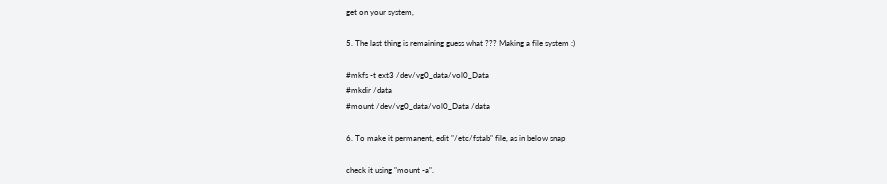get on your system,

5. The last thing is remaining guess what ??? Making a file system :)

#mkfs -t ext3 /dev/vg0_data/vol0_Data
#mkdir /data
#mount /dev/vg0_data/vol0_Data /data

6. To make it permanent, edit "/etc/fstab" file, as in below snap

check it using "mount -a".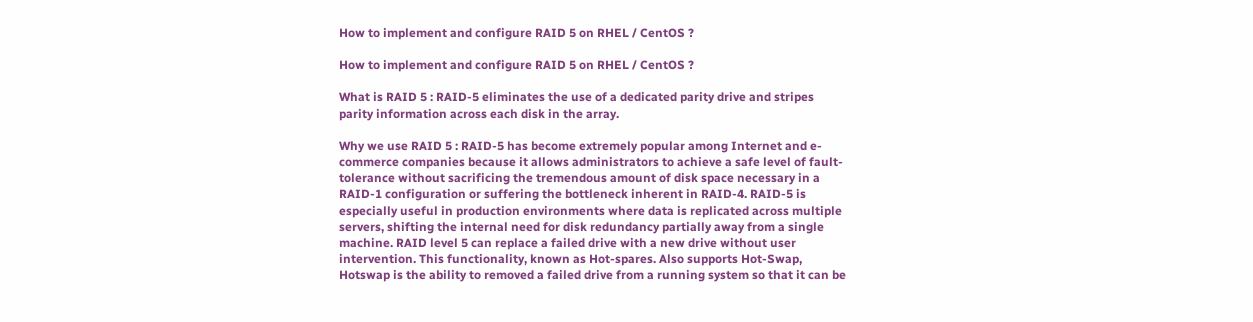How to implement and configure RAID 5 on RHEL / CentOS ?

How to implement and configure RAID 5 on RHEL / CentOS ?

What is RAID 5 : RAID-5 eliminates the use of a dedicated parity drive and stripes parity information across each disk in the array.

Why we use RAID 5 : RAID-5 has become extremely popular among Internet and e-commerce companies because it allows administrators to achieve a safe level of fault-tolerance without sacrificing the tremendous amount of disk space necessary in a RAID-1 configuration or suffering the bottleneck inherent in RAID-4. RAID-5 is especially useful in production environments where data is replicated across multiple servers, shifting the internal need for disk redundancy partially away from a single machine. RAID level 5 can replace a failed drive with a new drive without user intervention. This functionality, known as Hot-spares. Also supports Hot-Swap, Hotswap is the ability to removed a failed drive from a running system so that it can be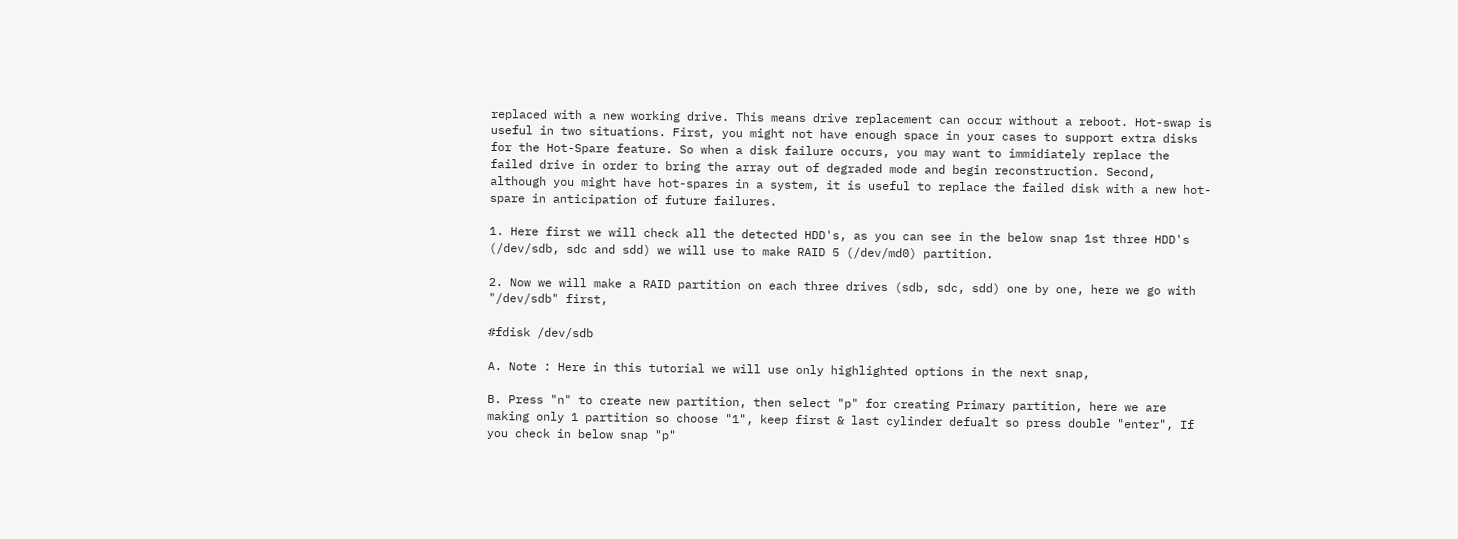replaced with a new working drive. This means drive replacement can occur without a reboot. Hot-swap is useful in two situations. First, you might not have enough space in your cases to support extra disks for the Hot-Spare feature. So when a disk failure occurs, you may want to immidiately replace the failed drive in order to bring the array out of degraded mode and begin reconstruction. Second, although you might have hot-spares in a system, it is useful to replace the failed disk with a new hot-spare in anticipation of future failures.

1. Here first we will check all the detected HDD's, as you can see in the below snap 1st three HDD's (/dev/sdb, sdc and sdd) we will use to make RAID 5 (/dev/md0) partition.

2. Now we will make a RAID partition on each three drives (sdb, sdc, sdd) one by one, here we go with "/dev/sdb" first,

#fdisk /dev/sdb

A. Note : Here in this tutorial we will use only highlighted options in the next snap,

B. Press "n" to create new partition, then select "p" for creating Primary partition, here we are making only 1 partition so choose "1", keep first & last cylinder defualt so press double "enter", If you check in below snap "p"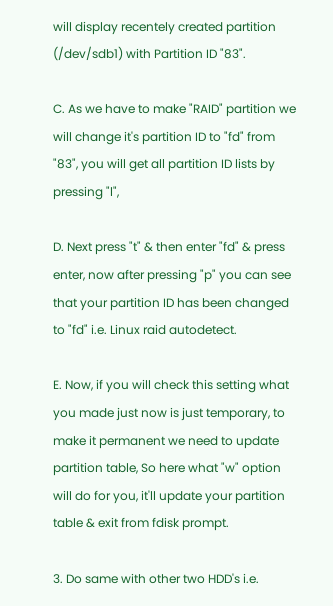will display recentely created partition (/dev/sdb1) with Partition ID "83".

C. As we have to make "RAID" partition we will change it's partition ID to "fd" from "83", you will get all partition ID lists by pressing "l",

D. Next press "t" & then enter "fd" & press enter, now after pressing "p" you can see that your partition ID has been changed to "fd" i.e. Linux raid autodetect.

E. Now, if you will check this setting what you made just now is just temporary, to make it permanent we need to update partition table, So here what "w" option will do for you, it'll update your partition table & exit from fdisk prompt.

3. Do same with other two HDD's i.e.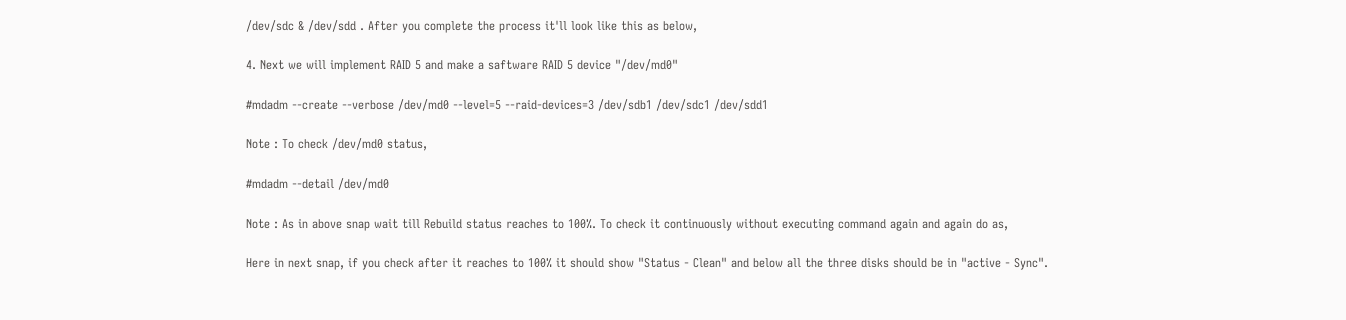/dev/sdc & /dev/sdd . After you complete the process it'll look like this as below,

4. Next we will implement RAID 5 and make a saftware RAID 5 device "/dev/md0"

#mdadm --create --verbose /dev/md0 --level=5 --raid-devices=3 /dev/sdb1 /dev/sdc1 /dev/sdd1

Note : To check /dev/md0 status,

#mdadm --detail /dev/md0

Note : As in above snap wait till Rebuild status reaches to 100%. To check it continuously without executing command again and again do as,

Here in next snap, if you check after it reaches to 100% it should show "Status - Clean" and below all the three disks should be in "active - Sync".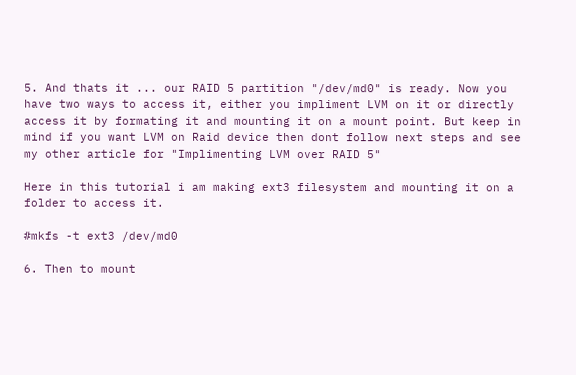5. And thats it ... our RAID 5 partition "/dev/md0" is ready. Now you have two ways to access it, either you impliment LVM on it or directly access it by formating it and mounting it on a mount point. But keep in mind if you want LVM on Raid device then dont follow next steps and see my other article for "Implimenting LVM over RAID 5"

Here in this tutorial i am making ext3 filesystem and mounting it on a folder to access it.

#mkfs -t ext3 /dev/md0

6. Then to mount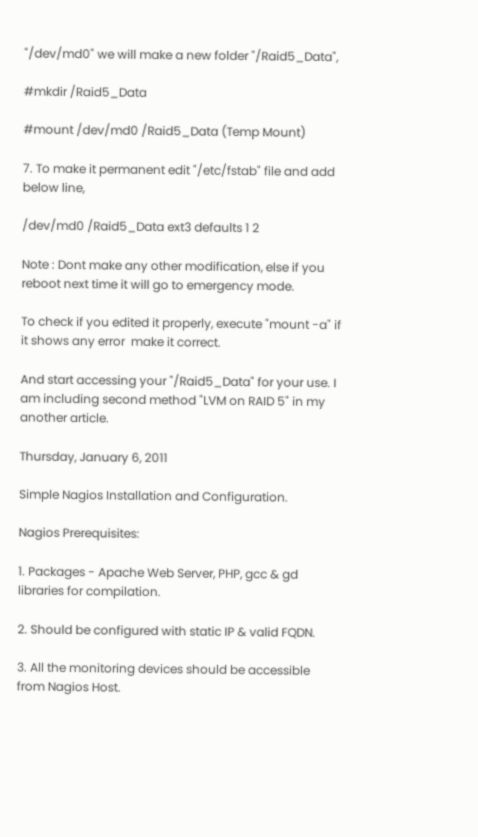"/dev/md0" we will make a new folder "/Raid5_Data",

#mkdir /Raid5_Data

#mount /dev/md0 /Raid5_Data (Temp Mount)

7. To make it permanent edit "/etc/fstab" file and add below line,

/dev/md0 /Raid5_Data ext3 defaults 1 2

Note : Dont make any other modification, else if you reboot next time it will go to emergency mode.

To check if you edited it properly, execute "mount -a" if it shows any error  make it correct.

And start accessing your "/Raid5_Data" for your use. I am including second method "LVM on RAID 5" in my another article.

Thursday, January 6, 2011

Simple Nagios Installation and Configuration.

Nagios Prerequisites:

1. Packages - Apache Web Server, PHP, gcc & gd libraries for compilation.

2. Should be configured with static IP & valid FQDN.

3. All the monitoring devices should be accessible from Nagios Host.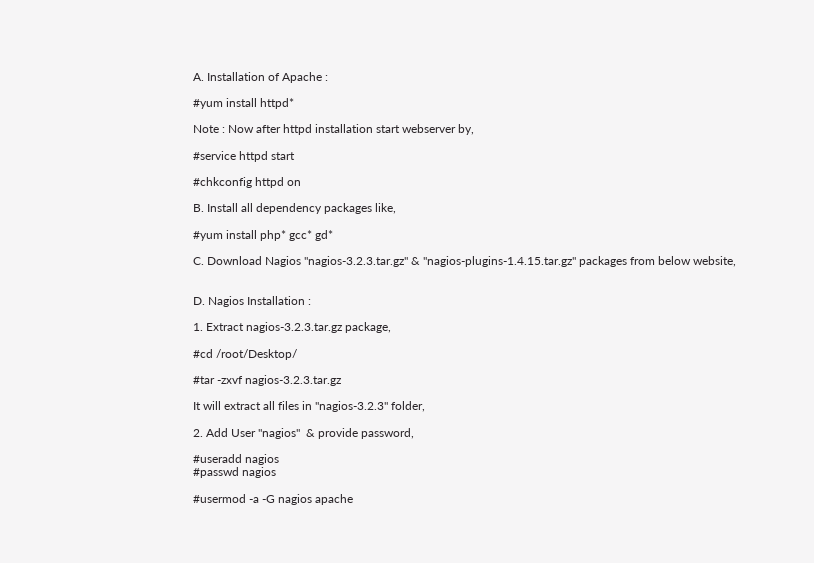A. Installation of Apache :

#yum install httpd*

Note : Now after httpd installation start webserver by,

#service httpd start

#chkconfig httpd on

B. Install all dependency packages like,

#yum install php* gcc* gd*

C. Download Nagios "nagios-3.2.3.tar.gz" & "nagios-plugins-1.4.15.tar.gz" packages from below website,


D. Nagios Installation :

1. Extract nagios-3.2.3.tar.gz package,

#cd /root/Desktop/

#tar -zxvf nagios-3.2.3.tar.gz

It will extract all files in "nagios-3.2.3" folder,

2. Add User "nagios"  & provide password,

#useradd nagios
#passwd nagios

#usermod -a -G nagios apache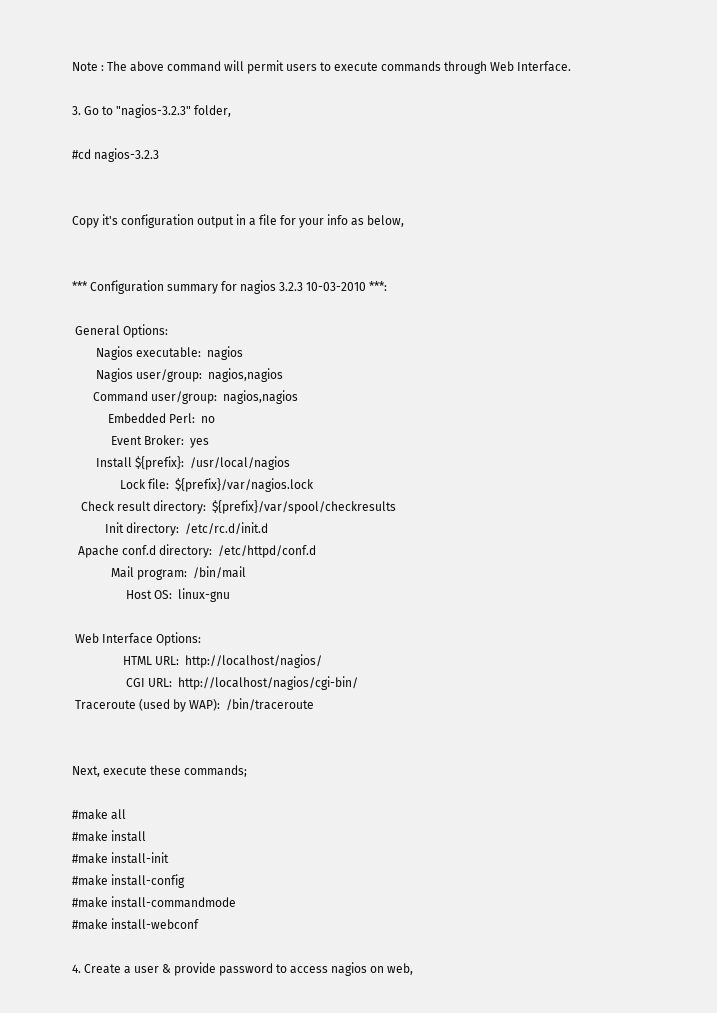Note : The above command will permit users to execute commands through Web Interface.

3. Go to "nagios-3.2.3" folder,

#cd nagios-3.2.3


Copy it's configuration output in a file for your info as below,


*** Configuration summary for nagios 3.2.3 10-03-2010 ***:

 General Options:
        Nagios executable:  nagios
        Nagios user/group:  nagios,nagios
       Command user/group:  nagios,nagios
            Embedded Perl:  no
             Event Broker:  yes
        Install ${prefix}:  /usr/local/nagios
                Lock file:  ${prefix}/var/nagios.lock
   Check result directory:  ${prefix}/var/spool/checkresults
           Init directory:  /etc/rc.d/init.d
  Apache conf.d directory:  /etc/httpd/conf.d
             Mail program:  /bin/mail
                  Host OS:  linux-gnu

 Web Interface Options:
                 HTML URL:  http://localhost/nagios/
                  CGI URL:  http://localhost/nagios/cgi-bin/
 Traceroute (used by WAP):  /bin/traceroute


Next, execute these commands;

#make all
#make install
#make install-init
#make install-config
#make install-commandmode
#make install-webconf

4. Create a user & provide password to access nagios on web,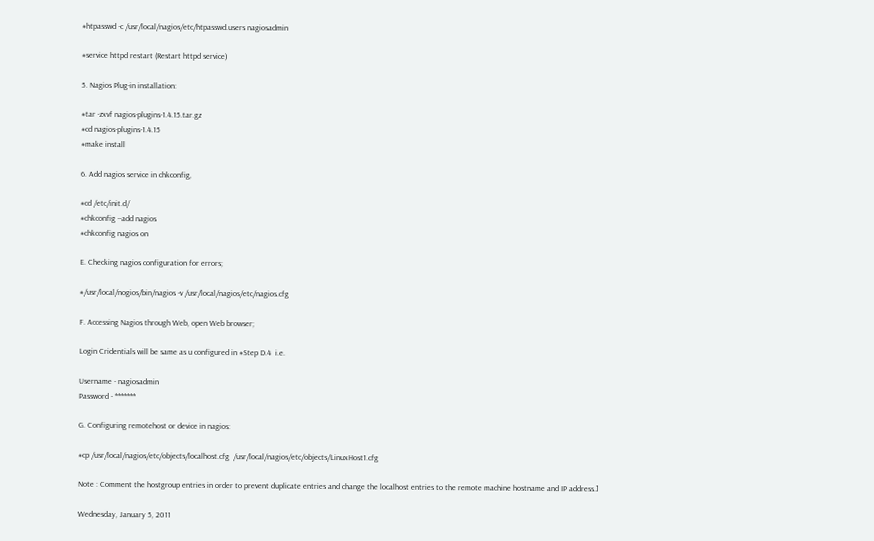#htpasswd -c /usr/local/nagios/etc/htpasswd.users nagiosadmin

#service httpd restart (Restart httpd service)

5. Nagios Plug-in installation:

#tar -zxvf nagios-plugins-1.4.15.tar.gz
#cd nagios-plugins-1.4.15
#make install

6. Add nagios service in chkconfig,

#cd /etc/init.d/
#chkconfig --add nagios
#chkconfig nagios on

E. Checking nagios configuration for errors;

#/usr/local/nogios/bin/nagios -v /usr/local/nagios/etc/nagios.cfg

F. Accessing Nagios through Web, open Web browser;

Login Cridentials will be same as u configured in #Step D.4  i.e.

Username - nagiosadmin
Password - *******

G. Configuring remotehost or device in nagios:

#cp /usr/local/nagios/etc/objects/localhost.cfg  /usr/local/nagios/etc/objects/LinuxHost1.cfg

Note : Comment the hostgroup entries in order to prevent duplicate entries and change the localhost entries to the remote machine hostname and IP address.]

Wednesday, January 5, 2011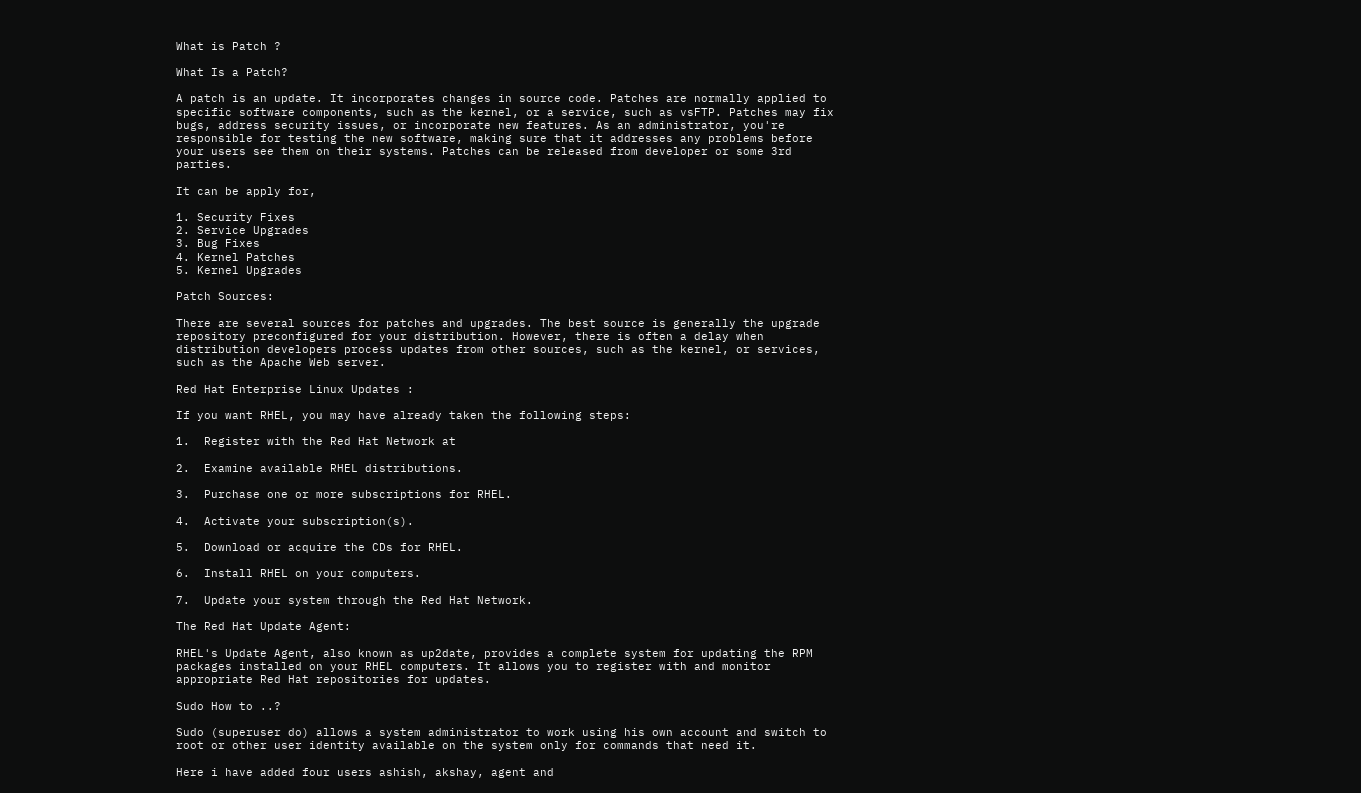What is Patch ?

What Is a Patch?

A patch is an update. It incorporates changes in source code. Patches are normally applied to specific software components, such as the kernel, or a service, such as vsFTP. Patches may fix bugs, address security issues, or incorporate new features. As an administrator, you're responsible for testing the new software, making sure that it addresses any problems before your users see them on their systems. Patches can be released from developer or some 3rd parties.

It can be apply for,

1. Security Fixes
2. Service Upgrades
3. Bug Fixes
4. Kernel Patches
5. Kernel Upgrades

Patch Sources:

There are several sources for patches and upgrades. The best source is generally the upgrade repository preconfigured for your distribution. However, there is often a delay when distribution developers process updates from other sources, such as the kernel, or services, such as the Apache Web server.

Red Hat Enterprise Linux Updates :

If you want RHEL, you may have already taken the following steps:

1.  Register with the Red Hat Network at

2.  Examine available RHEL distributions.

3.  Purchase one or more subscriptions for RHEL.

4.  Activate your subscription(s).

5.  Download or acquire the CDs for RHEL.

6.  Install RHEL on your computers.

7.  Update your system through the Red Hat Network.

The Red Hat Update Agent:

RHEL's Update Agent, also known as up2date, provides a complete system for updating the RPM packages installed on your RHEL computers. It allows you to register with and monitor appropriate Red Hat repositories for updates.

Sudo How to ..?

Sudo (superuser do) allows a system administrator to work using his own account and switch to root or other user identity available on the system only for commands that need it.

Here i have added four users ashish, akshay, agent and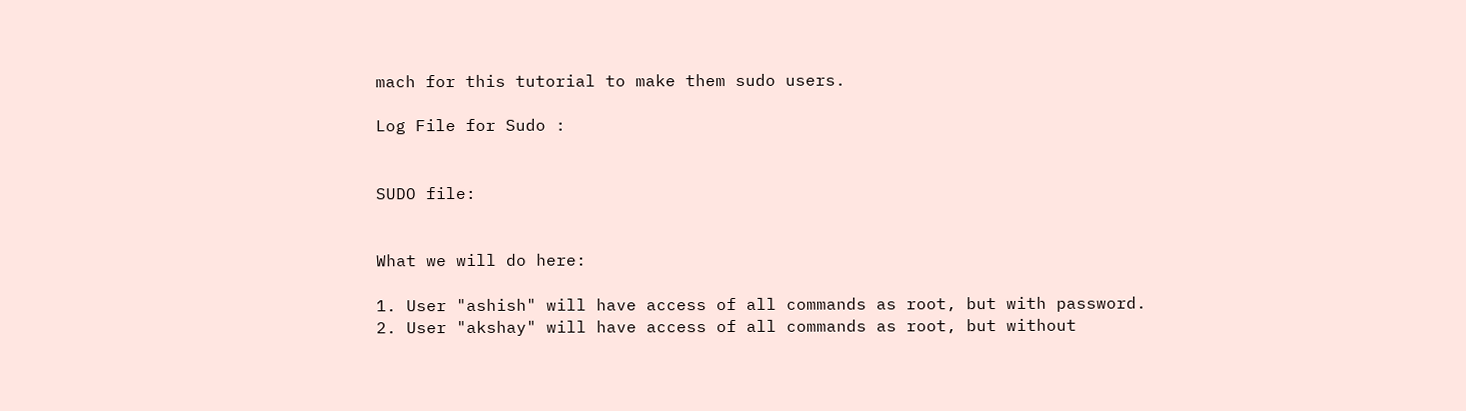mach for this tutorial to make them sudo users.

Log File for Sudo :


SUDO file:


What we will do here:

1. User "ashish" will have access of all commands as root, but with password.
2. User "akshay" will have access of all commands as root, but without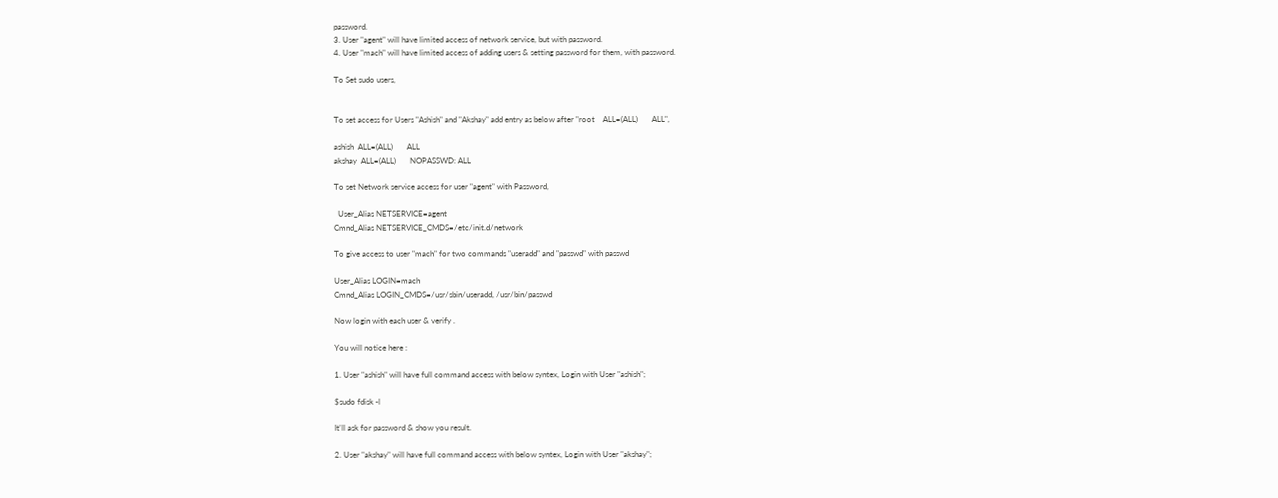password.
3. User "agent" will have limited access of network service, but with password.
4. User "mach" will have limited access of adding users & setting password for them, with password.

To Set sudo users,


To set access for Users "Ashish" and "Akshay" add entry as below after "root    ALL=(ALL)       ALL",

ashish  ALL=(ALL)       ALL
akshay  ALL=(ALL)       NOPASSWD: ALL

To set Network service access for user "agent" with Password,

  User_Alias NETSERVICE=agent
Cmnd_Alias NETSERVICE_CMDS=/etc/init.d/network

To give access to user "mach" for two commands "useradd" and "passwd" with passwd

User_Alias LOGIN=mach
Cmnd_Alias LOGIN_CMDS=/usr/sbin/useradd, /usr/bin/passwd

Now login with each user & verify .

You will notice here :

1. User "ashish" will have full command access with below syntex, Login with User "ashish";

$sudo fdisk -l

It'll ask for password & show you result.

2. User "akshay" will have full command access with below syntex, Login with User "akshay";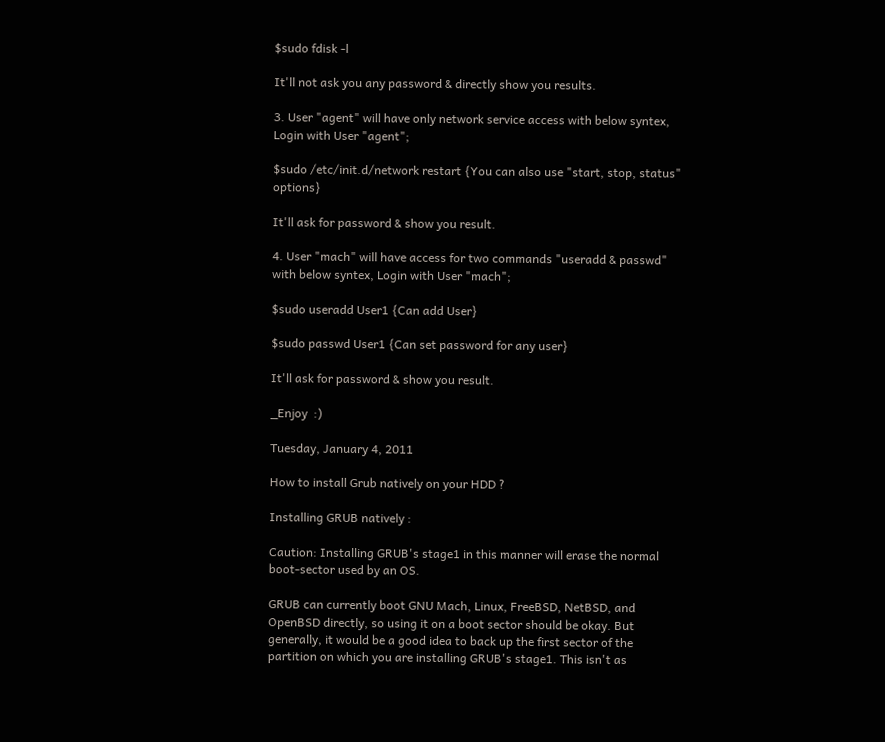$sudo fdisk -l

It'll not ask you any password & directly show you results.

3. User "agent" will have only network service access with below syntex, Login with User "agent";

$sudo /etc/init.d/network restart {You can also use "start, stop, status" options}

It'll ask for password & show you result.

4. User "mach" will have access for two commands "useradd & passwd" with below syntex, Login with User "mach";

$sudo useradd User1 {Can add User}

$sudo passwd User1 {Can set password for any user}

It'll ask for password & show you result.

_Enjoy  :)

Tuesday, January 4, 2011

How to install Grub natively on your HDD ?

Installing GRUB natively :

Caution: Installing GRUB's stage1 in this manner will erase the normal boot-sector used by an OS.

GRUB can currently boot GNU Mach, Linux, FreeBSD, NetBSD, and OpenBSD directly, so using it on a boot sector should be okay. But generally, it would be a good idea to back up the first sector of the partition on which you are installing GRUB's stage1. This isn't as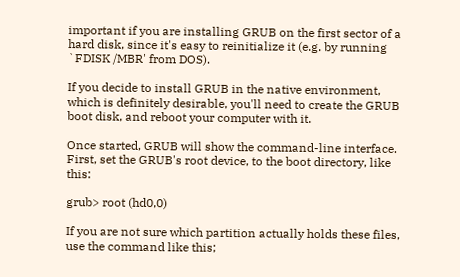important if you are installing GRUB on the first sector of a hard disk, since it's easy to reinitialize it (e.g. by running `FDISK /MBR' from DOS).

If you decide to install GRUB in the native environment, which is definitely desirable, you'll need to create the GRUB boot disk, and reboot your computer with it.

Once started, GRUB will show the command-line interface. First, set the GRUB's root device, to the boot directory, like this:

grub> root (hd0,0)

If you are not sure which partition actually holds these files, use the command like this;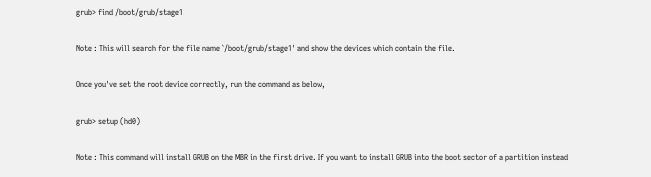grub> find /boot/grub/stage1

Note : This will search for the file name `/boot/grub/stage1' and show the devices which contain the file.

Once you've set the root device correctly, run the command as below,

grub> setup (hd0)

Note : This command will install GRUB on the MBR in the first drive. If you want to install GRUB into the boot sector of a partition instead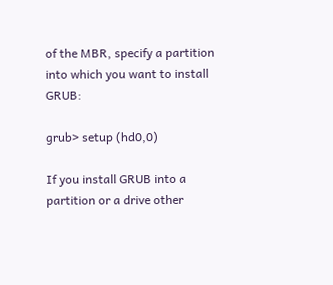of the MBR, specify a partition into which you want to install GRUB:

grub> setup (hd0,0)

If you install GRUB into a partition or a drive other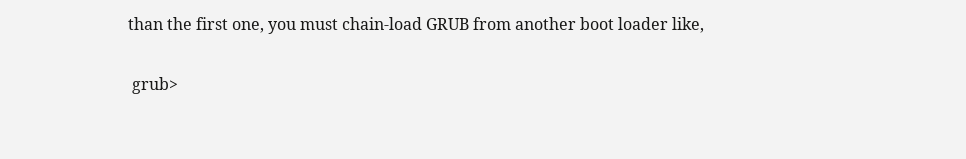than the first one, you must chain-load GRUB from another boot loader like,

 grub>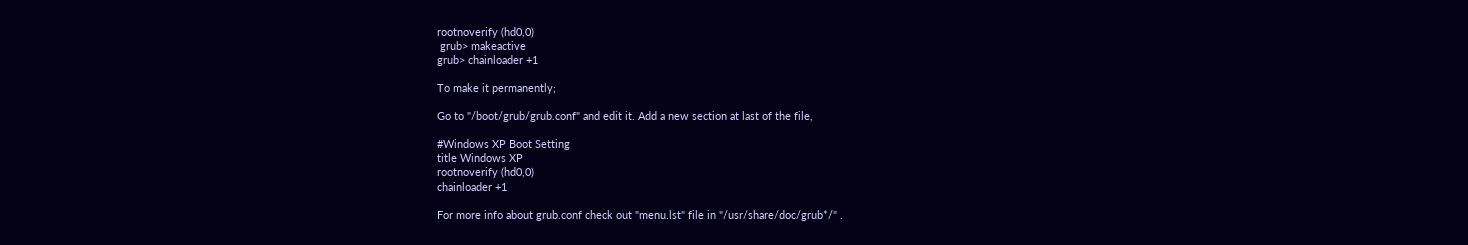rootnoverify (hd0,0)
 grub> makeactive
grub> chainloader +1

To make it permanently;

Go to "/boot/grub/grub.conf" and edit it. Add a new section at last of the file,

#Windows XP Boot Setting
title Windows XP
rootnoverify (hd0,0)
chainloader +1

For more info about grub.conf check out "menu.lst" file in "/usr/share/doc/grub*/" .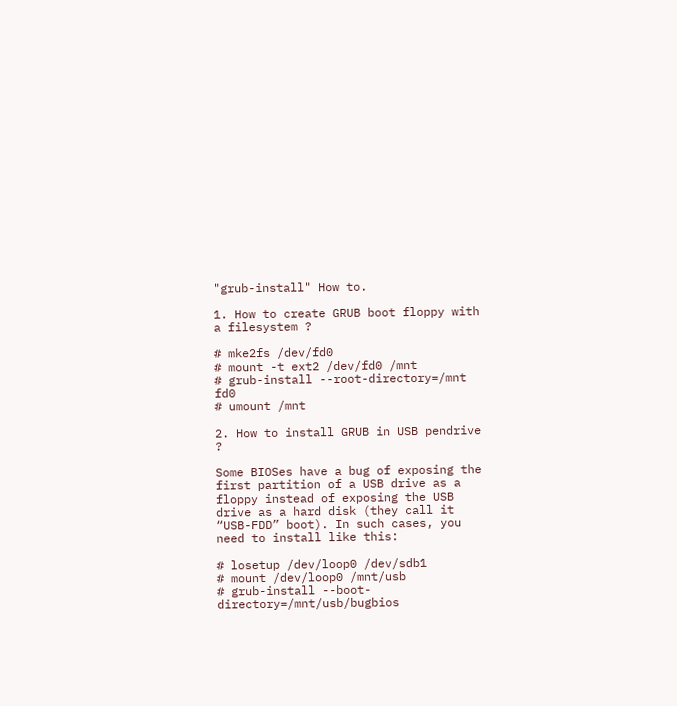"grub-install" How to.

1. How to create GRUB boot floppy with a filesystem ?

# mke2fs /dev/fd0
# mount -t ext2 /dev/fd0 /mnt
# grub-install --root-directory=/mnt fd0
# umount /mnt

2. How to install GRUB in USB pendrive ?

Some BIOSes have a bug of exposing the first partition of a USB drive as a floppy instead of exposing the USB drive as a hard disk (they call it “USB-FDD” boot). In such cases, you need to install like this:

# losetup /dev/loop0 /dev/sdb1
# mount /dev/loop0 /mnt/usb
# grub-install --boot-directory=/mnt/usb/bugbios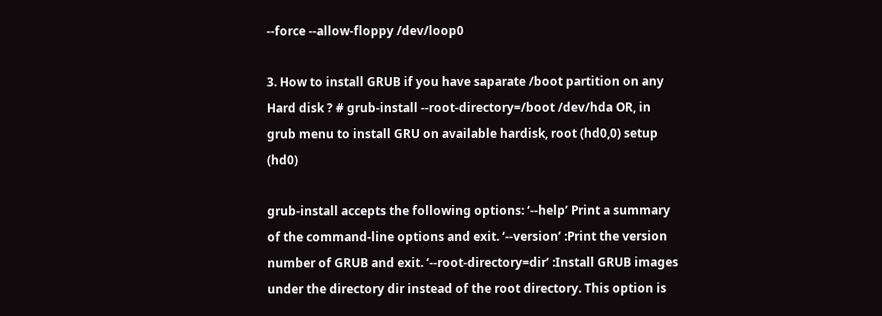--force --allow-floppy /dev/loop0

3. How to install GRUB if you have saparate /boot partition on any Hard disk ? # grub-install --root-directory=/boot /dev/hda OR, in grub menu to install GRU on available hardisk, root (hd0,0) setup (hd0)

grub-install accepts the following options: ‘--help’ Print a summary of the command-line options and exit. ‘--version’ :Print the version number of GRUB and exit. ‘--root-directory=dir’ :Install GRUB images under the directory dir instead of the root directory. This option is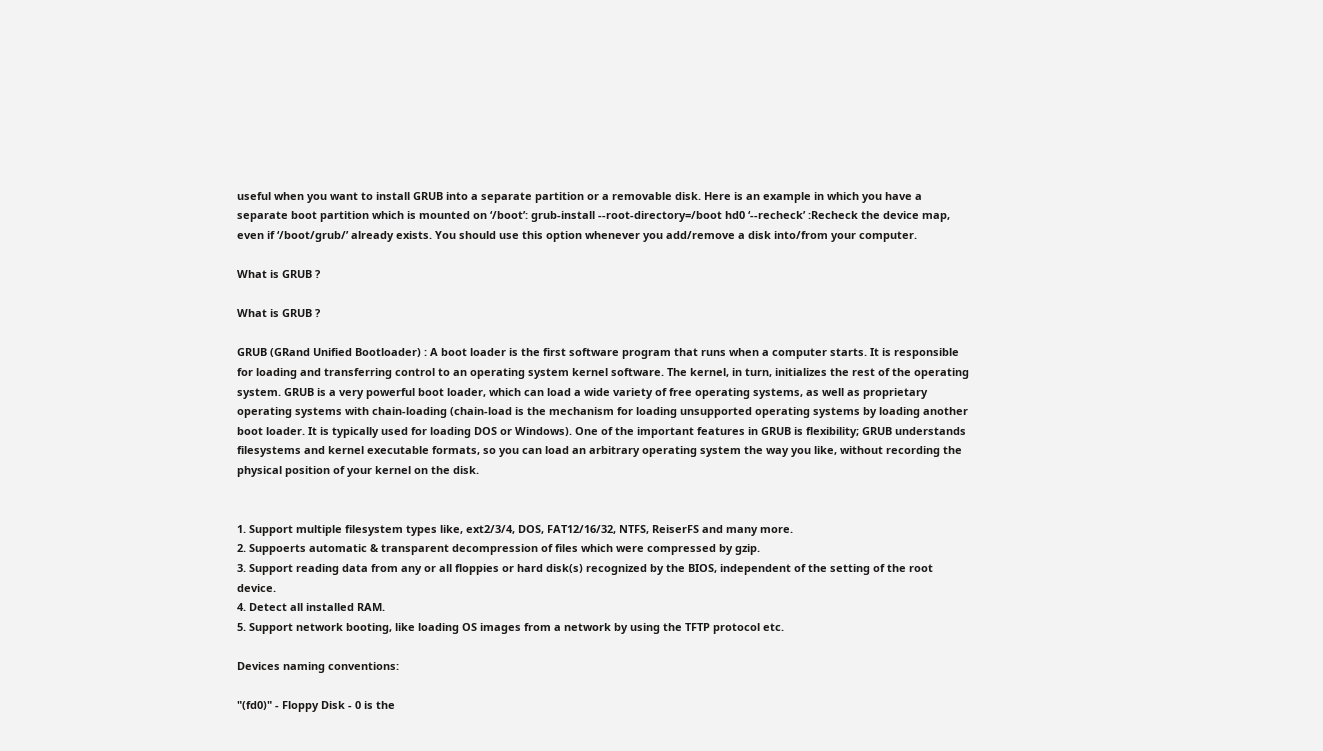useful when you want to install GRUB into a separate partition or a removable disk. Here is an example in which you have a separate boot partition which is mounted on ‘/boot’: grub-install --root-directory=/boot hd0 ‘--recheck’ :Recheck the device map, even if ‘/boot/grub/’ already exists. You should use this option whenever you add/remove a disk into/from your computer.

What is GRUB ?

What is GRUB ?

GRUB (GRand Unified Bootloader) : A boot loader is the first software program that runs when a computer starts. It is responsible for loading and transferring control to an operating system kernel software. The kernel, in turn, initializes the rest of the operating system. GRUB is a very powerful boot loader, which can load a wide variety of free operating systems, as well as proprietary operating systems with chain-loading (chain-load is the mechanism for loading unsupported operating systems by loading another boot loader. It is typically used for loading DOS or Windows). One of the important features in GRUB is flexibility; GRUB understands filesystems and kernel executable formats, so you can load an arbitrary operating system the way you like, without recording the physical position of your kernel on the disk.


1. Support multiple filesystem types like, ext2/3/4, DOS, FAT12/16/32, NTFS, ReiserFS and many more.
2. Suppoerts automatic & transparent decompression of files which were compressed by gzip.
3. Support reading data from any or all floppies or hard disk(s) recognized by the BIOS, independent of the setting of the root device.
4. Detect all installed RAM.
5. Support network booting, like loading OS images from a network by using the TFTP protocol etc.

Devices naming conventions:

"(fd0)" - Floppy Disk - 0 is the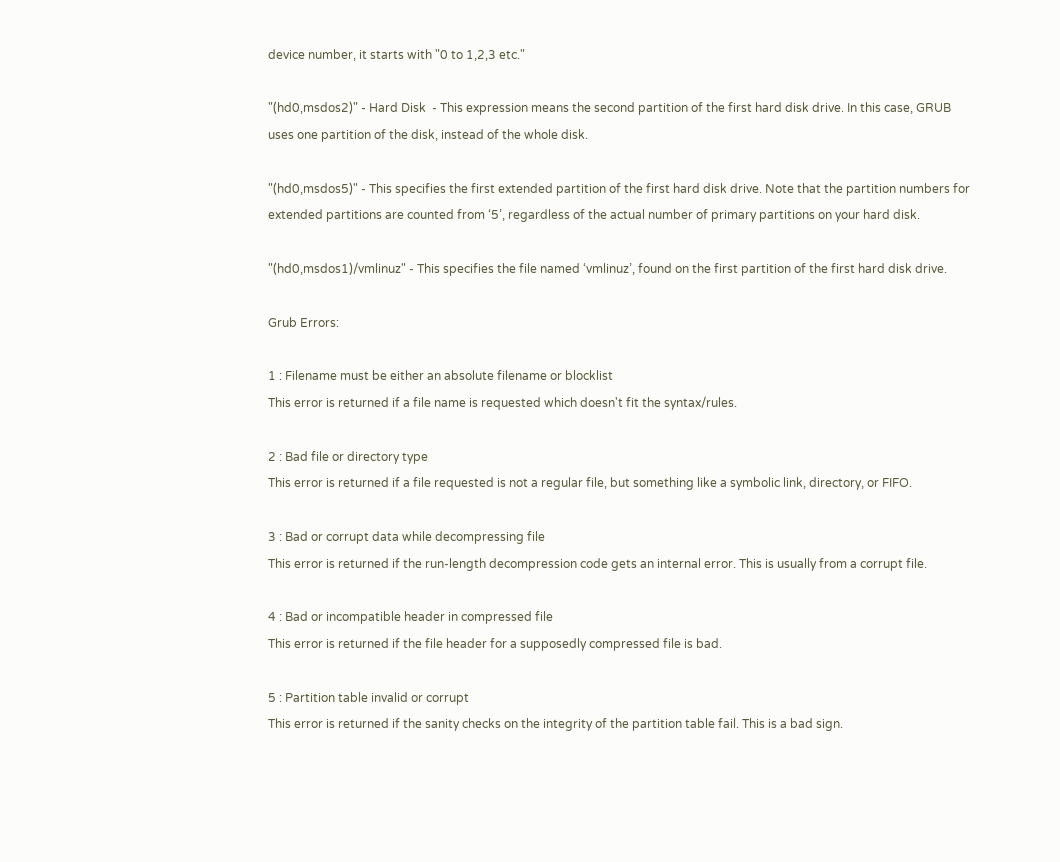device number, it starts with "0 to 1,2,3 etc."

"(hd0,msdos2)" - Hard Disk  - This expression means the second partition of the first hard disk drive. In this case, GRUB uses one partition of the disk, instead of the whole disk.

"(hd0,msdos5)" - This specifies the first extended partition of the first hard disk drive. Note that the partition numbers for extended partitions are counted from ‘5’, regardless of the actual number of primary partitions on your hard disk.

"(hd0,msdos1)/vmlinuz" - This specifies the file named ‘vmlinuz’, found on the first partition of the first hard disk drive.

Grub Errors:

1 : Filename must be either an absolute filename or blocklist
This error is returned if a file name is requested which doesn't fit the syntax/rules.

2 : Bad file or directory type
This error is returned if a file requested is not a regular file, but something like a symbolic link, directory, or FIFO.

3 : Bad or corrupt data while decompressing file
This error is returned if the run-length decompression code gets an internal error. This is usually from a corrupt file.

4 : Bad or incompatible header in compressed file
This error is returned if the file header for a supposedly compressed file is bad.

5 : Partition table invalid or corrupt
This error is returned if the sanity checks on the integrity of the partition table fail. This is a bad sign.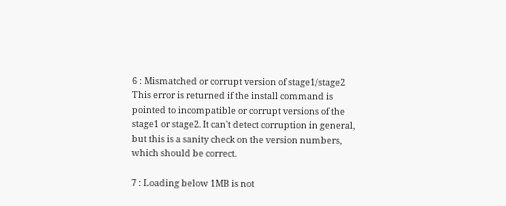6 : Mismatched or corrupt version of stage1/stage2
This error is returned if the install command is pointed to incompatible or corrupt versions of the stage1 or stage2. It can't detect corruption in general, but this is a sanity check on the version numbers, which should be correct.

7 : Loading below 1MB is not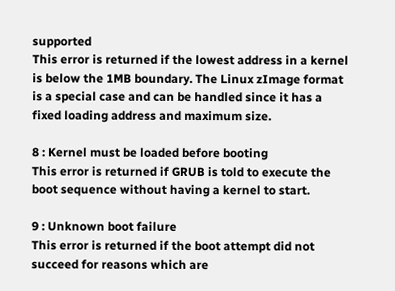supported
This error is returned if the lowest address in a kernel is below the 1MB boundary. The Linux zImage format is a special case and can be handled since it has a fixed loading address and maximum size.

8 : Kernel must be loaded before booting
This error is returned if GRUB is told to execute the boot sequence without having a kernel to start.

9 : Unknown boot failure
This error is returned if the boot attempt did not succeed for reasons which are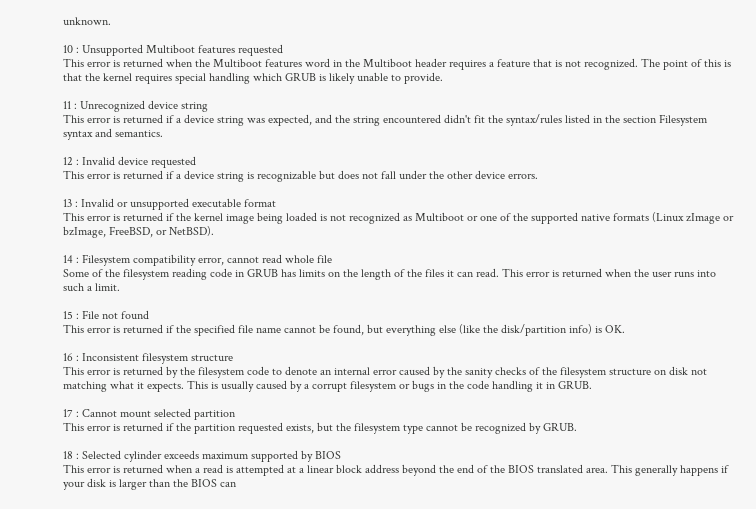unknown.

10 : Unsupported Multiboot features requested
This error is returned when the Multiboot features word in the Multiboot header requires a feature that is not recognized. The point of this is that the kernel requires special handling which GRUB is likely unable to provide.

11 : Unrecognized device string
This error is returned if a device string was expected, and the string encountered didn't fit the syntax/rules listed in the section Filesystem syntax and semantics.

12 : Invalid device requested
This error is returned if a device string is recognizable but does not fall under the other device errors.

13 : Invalid or unsupported executable format
This error is returned if the kernel image being loaded is not recognized as Multiboot or one of the supported native formats (Linux zImage or bzImage, FreeBSD, or NetBSD).

14 : Filesystem compatibility error, cannot read whole file
Some of the filesystem reading code in GRUB has limits on the length of the files it can read. This error is returned when the user runs into such a limit.

15 : File not found
This error is returned if the specified file name cannot be found, but everything else (like the disk/partition info) is OK.

16 : Inconsistent filesystem structure
This error is returned by the filesystem code to denote an internal error caused by the sanity checks of the filesystem structure on disk not matching what it expects. This is usually caused by a corrupt filesystem or bugs in the code handling it in GRUB.

17 : Cannot mount selected partition
This error is returned if the partition requested exists, but the filesystem type cannot be recognized by GRUB.

18 : Selected cylinder exceeds maximum supported by BIOS
This error is returned when a read is attempted at a linear block address beyond the end of the BIOS translated area. This generally happens if your disk is larger than the BIOS can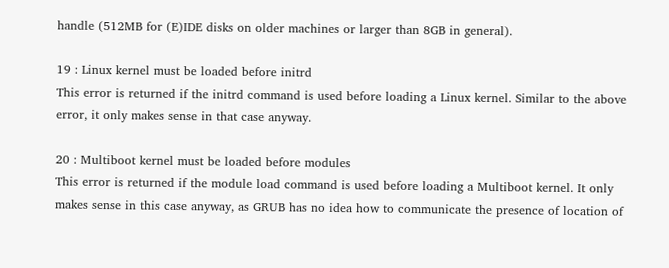handle (512MB for (E)IDE disks on older machines or larger than 8GB in general).

19 : Linux kernel must be loaded before initrd
This error is returned if the initrd command is used before loading a Linux kernel. Similar to the above error, it only makes sense in that case anyway.

20 : Multiboot kernel must be loaded before modules
This error is returned if the module load command is used before loading a Multiboot kernel. It only makes sense in this case anyway, as GRUB has no idea how to communicate the presence of location of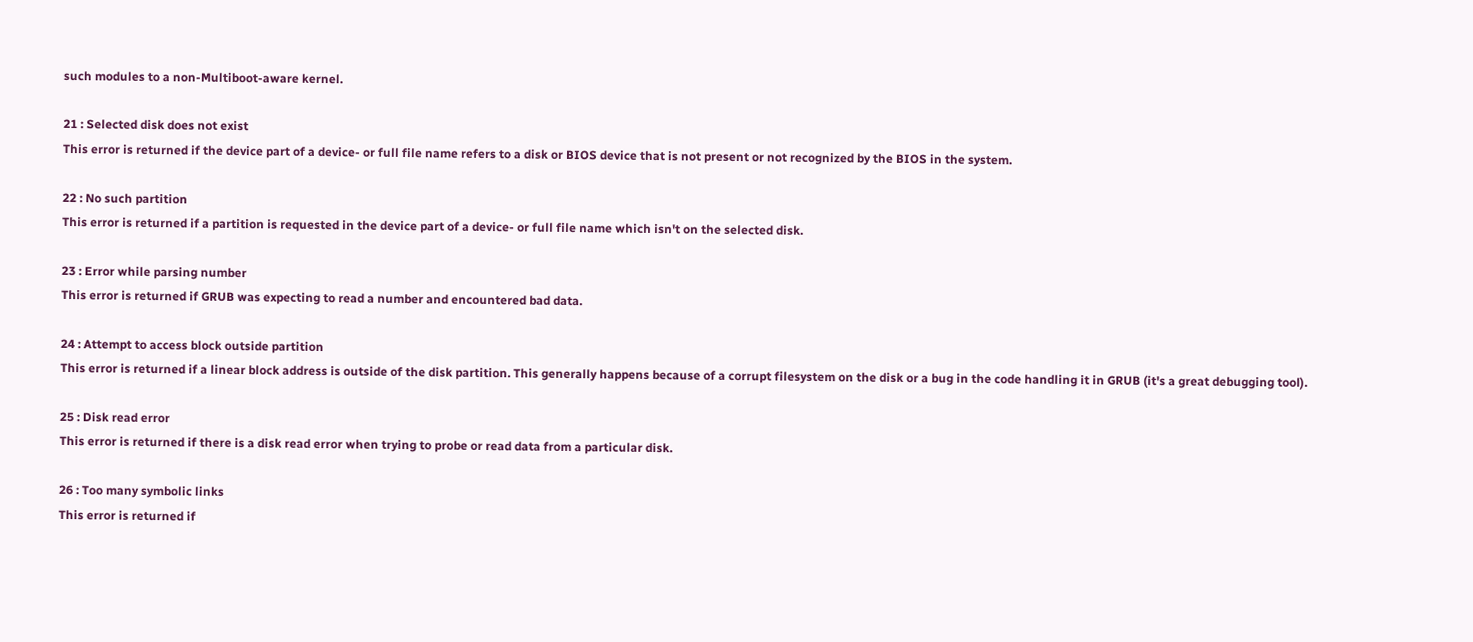such modules to a non-Multiboot-aware kernel.

21 : Selected disk does not exist
This error is returned if the device part of a device- or full file name refers to a disk or BIOS device that is not present or not recognized by the BIOS in the system.

22 : No such partition
This error is returned if a partition is requested in the device part of a device- or full file name which isn't on the selected disk.

23 : Error while parsing number
This error is returned if GRUB was expecting to read a number and encountered bad data.

24 : Attempt to access block outside partition
This error is returned if a linear block address is outside of the disk partition. This generally happens because of a corrupt filesystem on the disk or a bug in the code handling it in GRUB (it's a great debugging tool).

25 : Disk read error
This error is returned if there is a disk read error when trying to probe or read data from a particular disk.

26 : Too many symbolic links
This error is returned if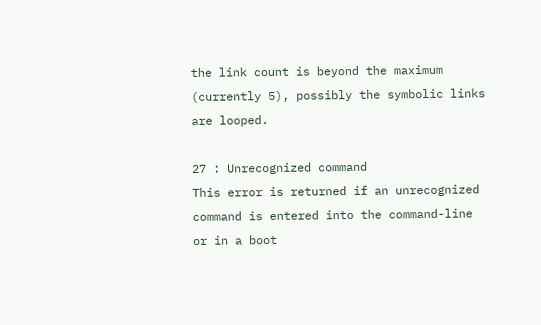the link count is beyond the maximum (currently 5), possibly the symbolic links are looped.

27 : Unrecognized command
This error is returned if an unrecognized command is entered into the command-line or in a boot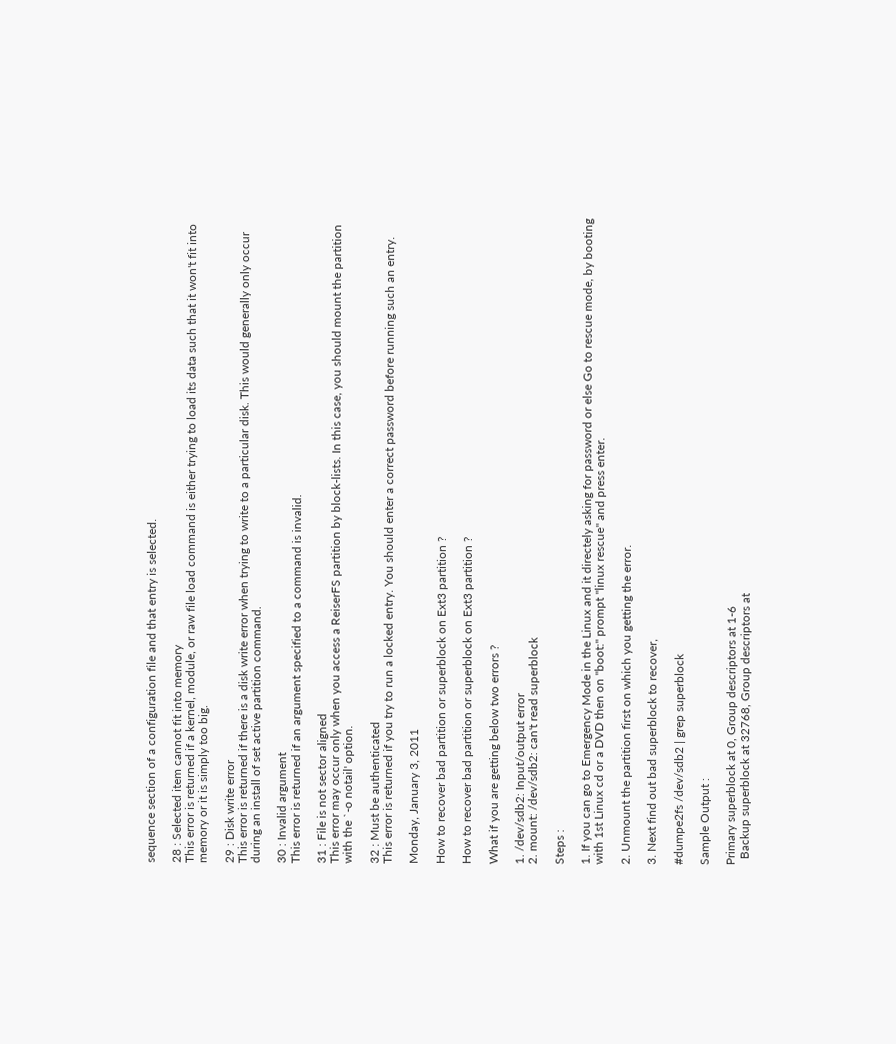sequence section of a configuration file and that entry is selected.

28 : Selected item cannot fit into memory
This error is returned if a kernel, module, or raw file load command is either trying to load its data such that it won't fit into memory or it is simply too big.

29 : Disk write error
This error is returned if there is a disk write error when trying to write to a particular disk. This would generally only occur during an install of set active partition command.

30 : Invalid argument
This error is returned if an argument specified to a command is invalid.

31 : File is not sector aligned
This error may occur only when you access a ReiserFS partition by block-lists. In this case, you should mount the partition with the `-o notail' option.

32 : Must be authenticated
This error is returned if you try to run a locked entry. You should enter a correct password before running such an entry.

Monday, January 3, 2011

How to recover bad partition or superblock on Ext3 partition ?

How to recover bad partition or superblock on Ext3 partition ?

What if you are getting below two errors ?

1. /dev/sdb2: Input/output error
2. mount: /dev/sdb2: can't read superblock

Steps :

1. If you can go to Emergency Mode in the Linux and it directely asking for password or else Go to rescue mode, by booting with 1st Linux cd or a DVD then on "boot:" prompt "linux rescue" and press enter.

2. Unmount the partition first on which you getting the error.

3. Next find out bad superblock to recover,

#dumpe2fs /dev/sdb2 | grep superblock

Sample Output :

Primary superblock at 0, Group descriptors at 1-6
  Backup superblock at 32768, Group descriptors at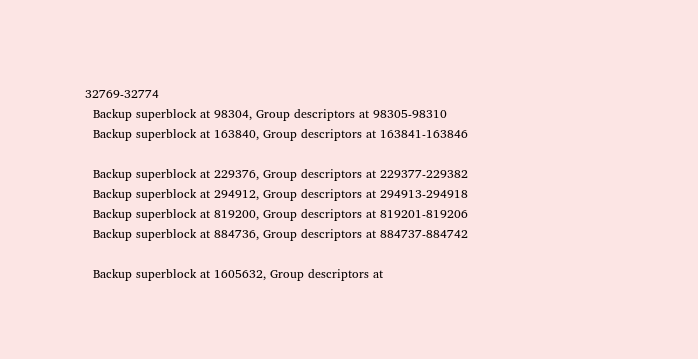32769-32774
  Backup superblock at 98304, Group descriptors at 98305-98310
  Backup superblock at 163840, Group descriptors at 163841-163846

  Backup superblock at 229376, Group descriptors at 229377-229382
  Backup superblock at 294912, Group descriptors at 294913-294918
  Backup superblock at 819200, Group descriptors at 819201-819206
  Backup superblock at 884736, Group descriptors at 884737-884742

  Backup superblock at 1605632, Group descriptors at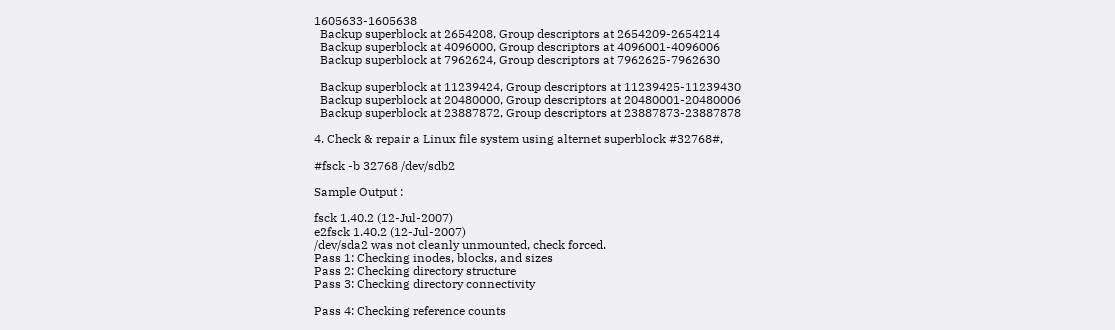1605633-1605638
  Backup superblock at 2654208, Group descriptors at 2654209-2654214
  Backup superblock at 4096000, Group descriptors at 4096001-4096006
  Backup superblock at 7962624, Group descriptors at 7962625-7962630

  Backup superblock at 11239424, Group descriptors at 11239425-11239430
  Backup superblock at 20480000, Group descriptors at 20480001-20480006
  Backup superblock at 23887872, Group descriptors at 23887873-23887878

4. Check & repair a Linux file system using alternet superblock #32768#,

#fsck -b 32768 /dev/sdb2

Sample Output :

fsck 1.40.2 (12-Jul-2007)
e2fsck 1.40.2 (12-Jul-2007)
/dev/sda2 was not cleanly unmounted, check forced.
Pass 1: Checking inodes, blocks, and sizes
Pass 2: Checking directory structure
Pass 3: Checking directory connectivity

Pass 4: Checking reference counts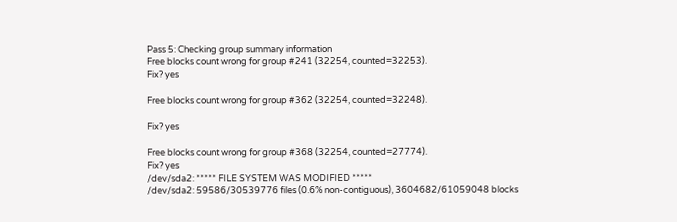Pass 5: Checking group summary information
Free blocks count wrong for group #241 (32254, counted=32253).
Fix? yes

Free blocks count wrong for group #362 (32254, counted=32248).

Fix? yes

Free blocks count wrong for group #368 (32254, counted=27774).
Fix? yes
/dev/sda2: ***** FILE SYSTEM WAS MODIFIED *****
/dev/sda2: 59586/30539776 files (0.6% non-contiguous), 3604682/61059048 blocks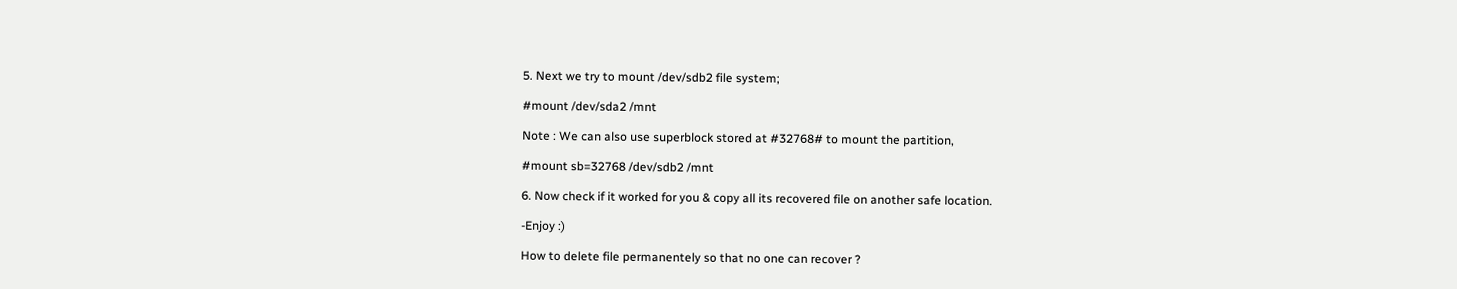5. Next we try to mount /dev/sdb2 file system;

#mount /dev/sda2 /mnt

Note : We can also use superblock stored at #32768# to mount the partition,

#mount sb=32768 /dev/sdb2 /mnt

6. Now check if it worked for you & copy all its recovered file on another safe location.

-Enjoy :)

How to delete file permanentely so that no one can recover ?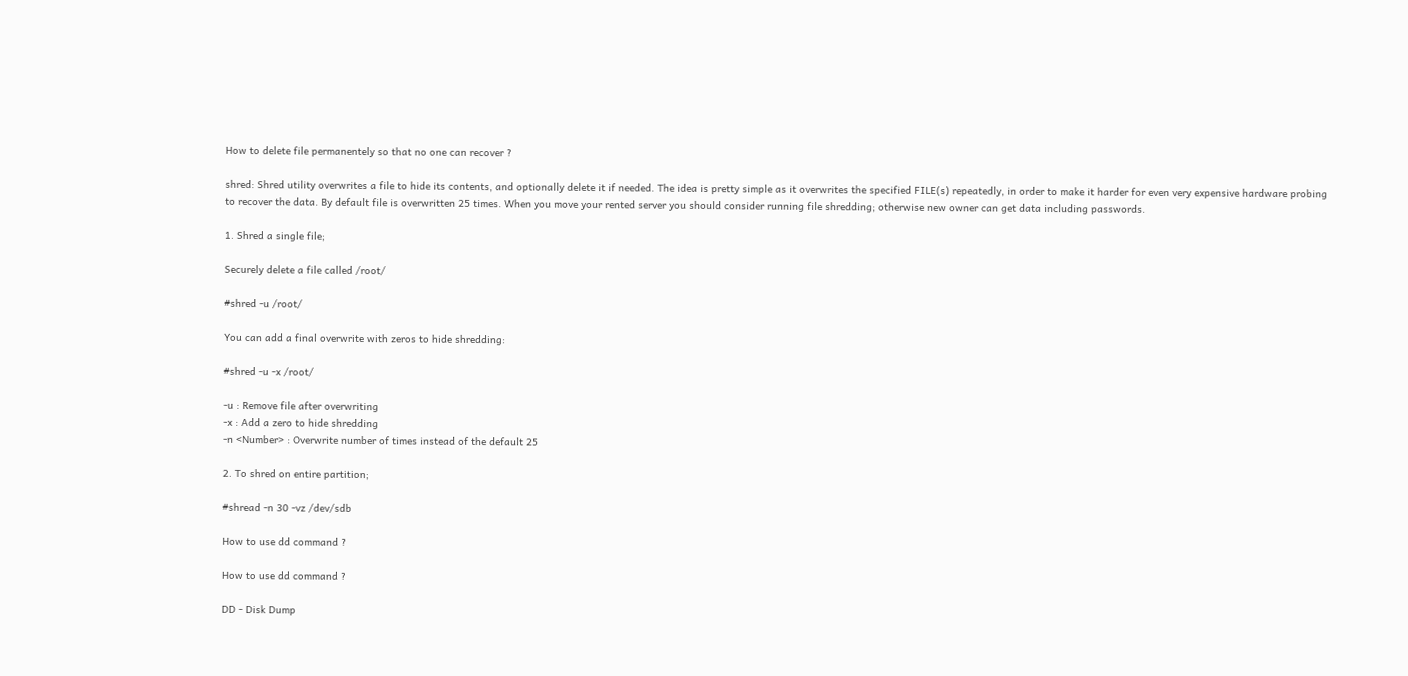How to delete file permanentely so that no one can recover ?

shred: Shred utility overwrites a file to hide its contents, and optionally delete it if needed. The idea is pretty simple as it overwrites the specified FILE(s) repeatedly, in order to make it harder for even very expensive hardware probing to recover the data. By default file is overwritten 25 times. When you move your rented server you should consider running file shredding; otherwise new owner can get data including passwords.

1. Shred a single file;

Securely delete a file called /root/

#shred -u /root/

You can add a final overwrite with zeros to hide shredding:

#shred -u -x /root/

-u : Remove file after overwriting
-x : Add a zero to hide shredding
-n <Number> : Overwrite number of times instead of the default 25

2. To shred on entire partition;

#shread -n 30 -vz /dev/sdb

How to use dd command ?

How to use dd command ?

DD - Disk Dump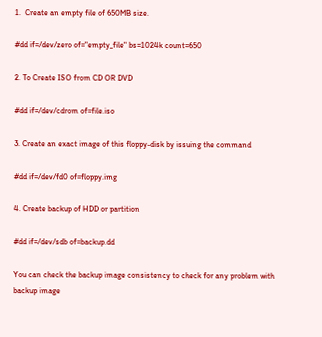1.  Create an empty file of 650MB size.

#dd if=/dev/zero of="empty_file" bs=1024k count=650

2. To Create ISO from CD OR DVD

#dd if=/dev/cdrom of=file.iso

3. Create an exact image of this floppy-disk by issuing the command

#dd if=/dev/fd0 of=floppy.img

4. Create backup of HDD or partition

#dd if=/dev/sdb of=backup.dd

You can check the backup image consistency to check for any problem with backup image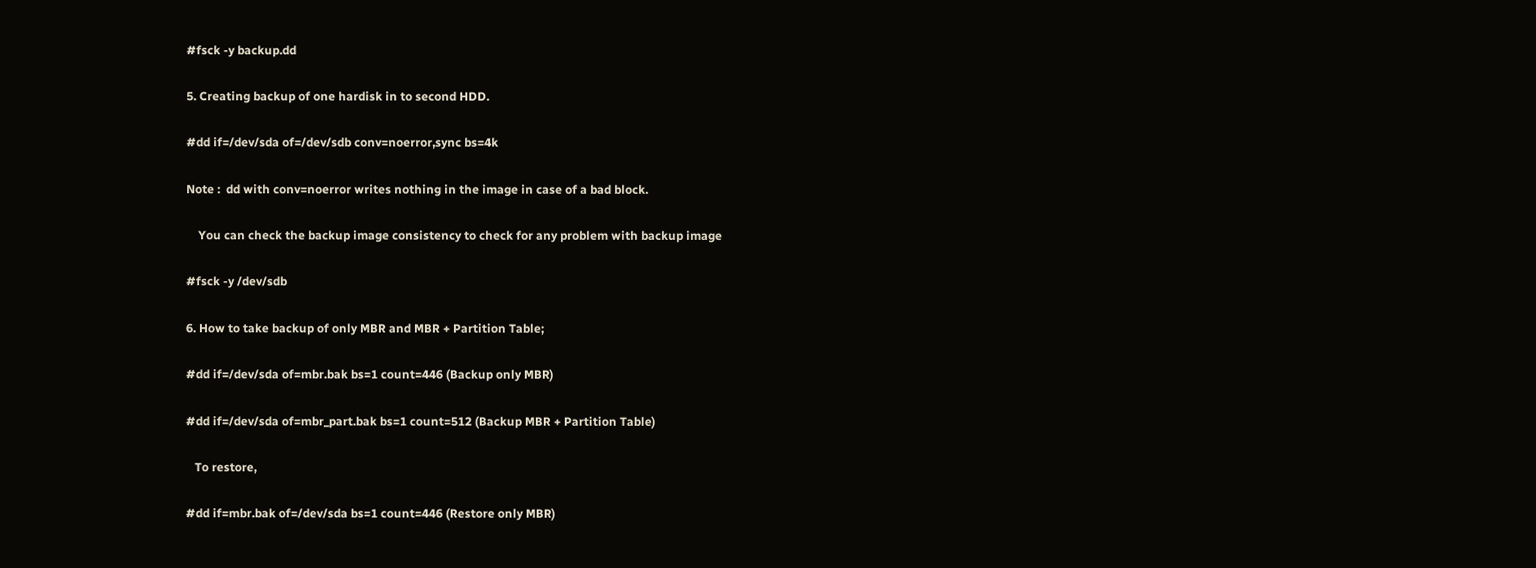#fsck -y backup.dd

5. Creating backup of one hardisk in to second HDD.

#dd if=/dev/sda of=/dev/sdb conv=noerror,sync bs=4k

Note :  dd with conv=noerror writes nothing in the image in case of a bad block.

    You can check the backup image consistency to check for any problem with backup image

#fsck -y /dev/sdb

6. How to take backup of only MBR and MBR + Partition Table;

#dd if=/dev/sda of=mbr.bak bs=1 count=446 (Backup only MBR)

#dd if=/dev/sda of=mbr_part.bak bs=1 count=512 (Backup MBR + Partition Table)

   To restore,

#dd if=mbr.bak of=/dev/sda bs=1 count=446 (Restore only MBR)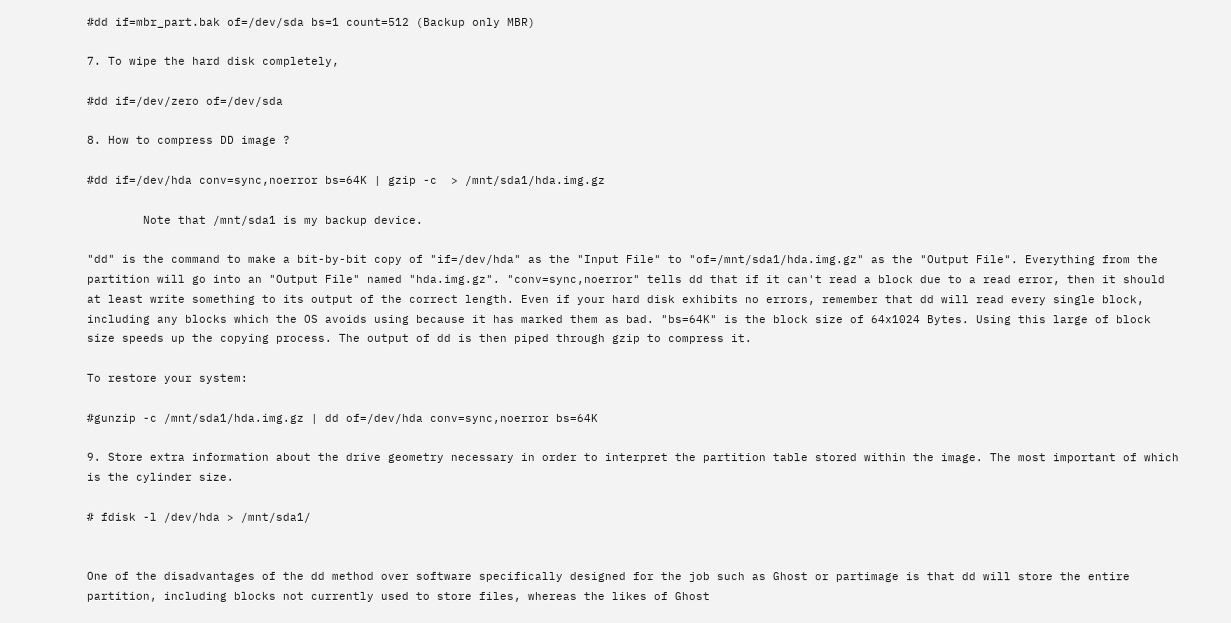#dd if=mbr_part.bak of=/dev/sda bs=1 count=512 (Backup only MBR)

7. To wipe the hard disk completely,

#dd if=/dev/zero of=/dev/sda

8. How to compress DD image ?

#dd if=/dev/hda conv=sync,noerror bs=64K | gzip -c  > /mnt/sda1/hda.img.gz

        Note that /mnt/sda1 is my backup device.

"dd" is the command to make a bit-by-bit copy of "if=/dev/hda" as the "Input File" to "of=/mnt/sda1/hda.img.gz" as the "Output File". Everything from the partition will go into an "Output File" named "hda.img.gz". "conv=sync,noerror" tells dd that if it can't read a block due to a read error, then it should at least write something to its output of the correct length. Even if your hard disk exhibits no errors, remember that dd will read every single block, including any blocks which the OS avoids using because it has marked them as bad. "bs=64K" is the block size of 64x1024 Bytes. Using this large of block size speeds up the copying process. The output of dd is then piped through gzip to compress it.

To restore your system:

#gunzip -c /mnt/sda1/hda.img.gz | dd of=/dev/hda conv=sync,noerror bs=64K

9. Store extra information about the drive geometry necessary in order to interpret the partition table stored within the image. The most important of which is the cylinder size.

# fdisk -l /dev/hda > /mnt/sda1/


One of the disadvantages of the dd method over software specifically designed for the job such as Ghost or partimage is that dd will store the entire partition, including blocks not currently used to store files, whereas the likes of Ghost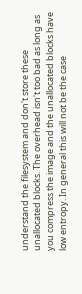understand the filesystem and don't store these unallocated blocks. The overhead isn't too bad as long as you compress the image and the unallocated blocks have low entropy. In general this will not be the case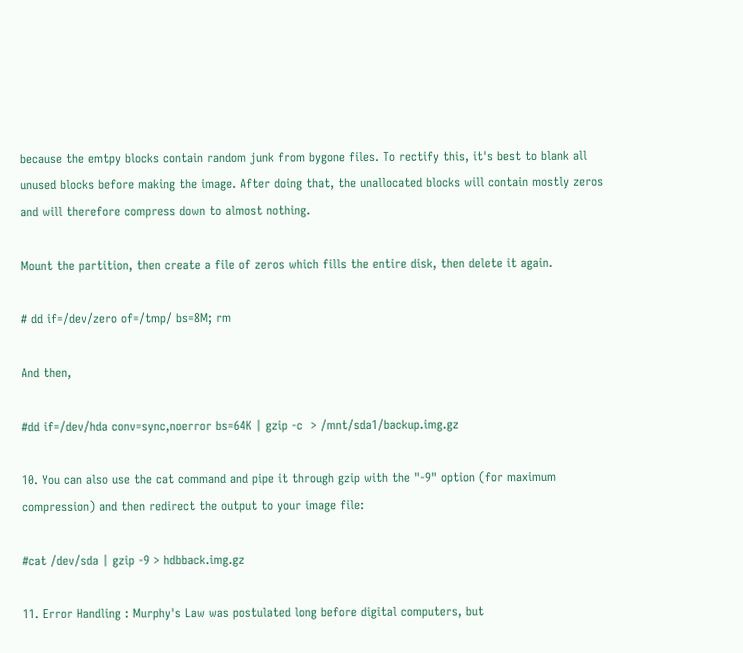because the emtpy blocks contain random junk from bygone files. To rectify this, it's best to blank all unused blocks before making the image. After doing that, the unallocated blocks will contain mostly zeros and will therefore compress down to almost nothing.

Mount the partition, then create a file of zeros which fills the entire disk, then delete it again.

# dd if=/dev/zero of=/tmp/ bs=8M; rm

And then,

#dd if=/dev/hda conv=sync,noerror bs=64K | gzip -c  > /mnt/sda1/backup.img.gz

10. You can also use the cat command and pipe it through gzip with the "-9" option (for maximum compression) and then redirect the output to your image file:

#cat /dev/sda | gzip -9 > hdbback.img.gz

11. Error Handling : Murphy's Law was postulated long before digital computers, but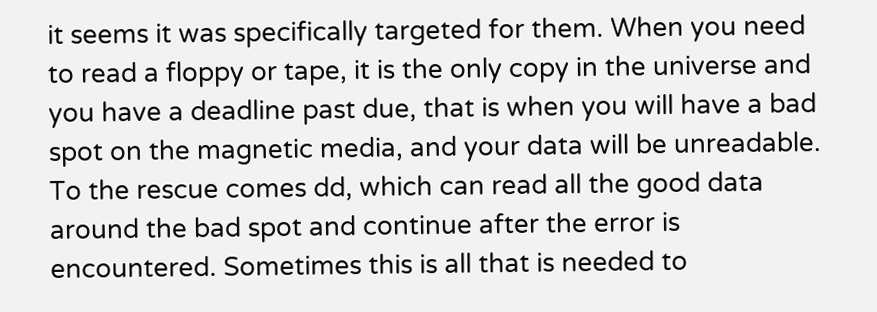it seems it was specifically targeted for them. When you need to read a floppy or tape, it is the only copy in the universe and you have a deadline past due, that is when you will have a bad spot on the magnetic media, and your data will be unreadable. To the rescue comes dd, which can read all the good data around the bad spot and continue after the error is encountered. Sometimes this is all that is needed to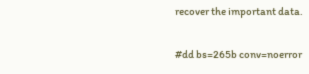recover the important data.

#dd bs=265b conv=noerror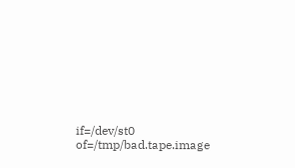if=/dev/st0 of=/tmp/bad.tape.image